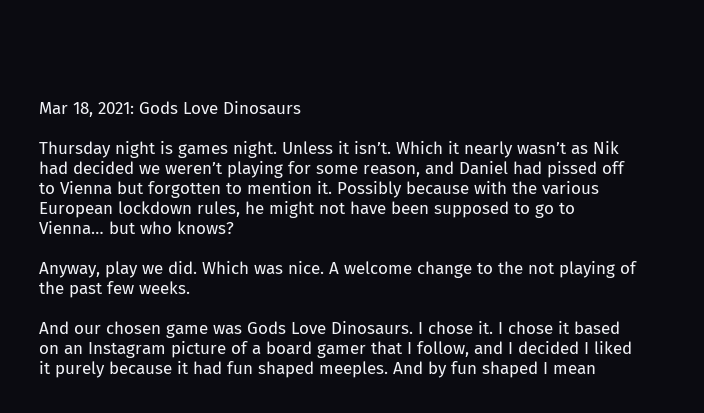Mar 18, 2021: Gods Love Dinosaurs

Thursday night is games night. Unless it isn’t. Which it nearly wasn’t as Nik had decided we weren’t playing for some reason, and Daniel had pissed off to Vienna but forgotten to mention it. Possibly because with the various European lockdown rules, he might not have been supposed to go to Vienna… but who knows?

Anyway, play we did. Which was nice. A welcome change to the not playing of the past few weeks.

And our chosen game was Gods Love Dinosaurs. I chose it. I chose it based on an Instagram picture of a board gamer that I follow, and I decided I liked it purely because it had fun shaped meeples. And by fun shaped I mean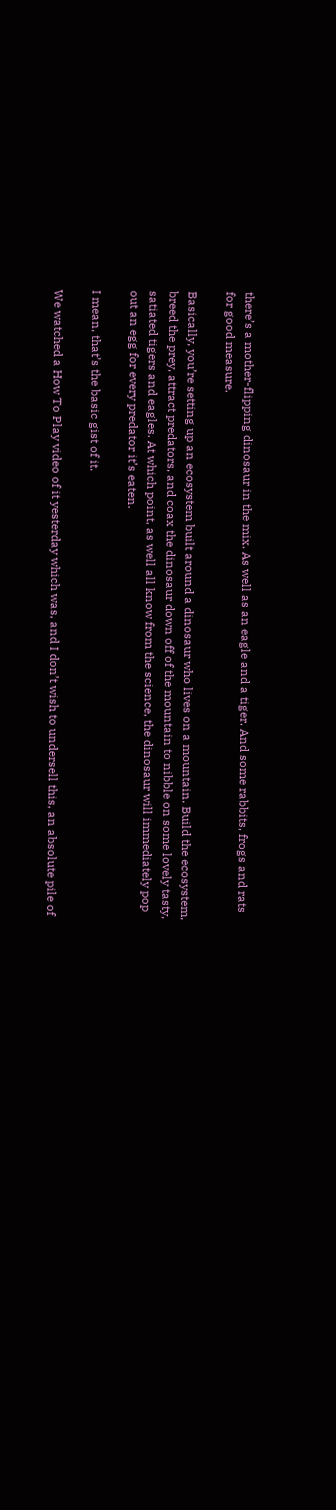there’s a mother-flipping dinosaur in the mix. As well as an eagle and a tiger. And some rabbits, frogs and rats for good measure.

Basically, you’re setting up an ecosystem built around a dinosaur who lives on a mountain. Build the ecosystem, breed the prey, attract predators, and coax the dinosaur down off of the mountain to nibble on some lovely tasty, satiated tigers and eagles. At which point, as well all know from the science, the dinosaur will immediately pop out an egg for every predator it’s eaten.

I mean, that’s the basic gist of it.

We watched a How To Play video of it yesterday which was, and I don’t wish to undersell this, an absolute pile of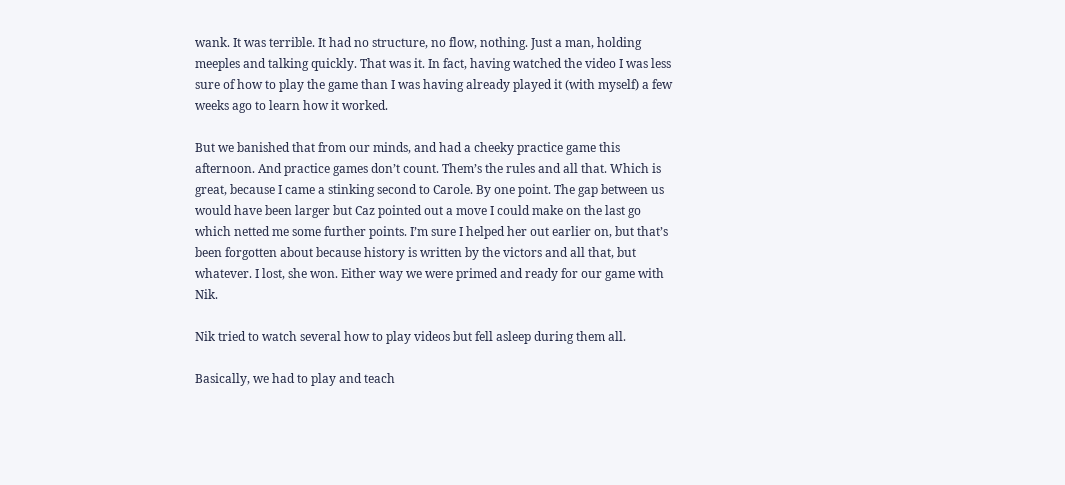wank. It was terrible. It had no structure, no flow, nothing. Just a man, holding meeples and talking quickly. That was it. In fact, having watched the video I was less sure of how to play the game than I was having already played it (with myself) a few weeks ago to learn how it worked.

But we banished that from our minds, and had a cheeky practice game this afternoon. And practice games don’t count. Them’s the rules and all that. Which is great, because I came a stinking second to Carole. By one point. The gap between us would have been larger but Caz pointed out a move I could make on the last go which netted me some further points. I’m sure I helped her out earlier on, but that’s been forgotten about because history is written by the victors and all that, but whatever. I lost, she won. Either way we were primed and ready for our game with Nik.

Nik tried to watch several how to play videos but fell asleep during them all.

Basically, we had to play and teach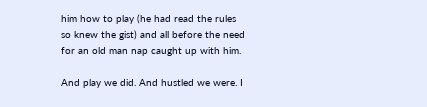him how to play (he had read the rules so knew the gist) and all before the need for an old man nap caught up with him.

And play we did. And hustled we were. I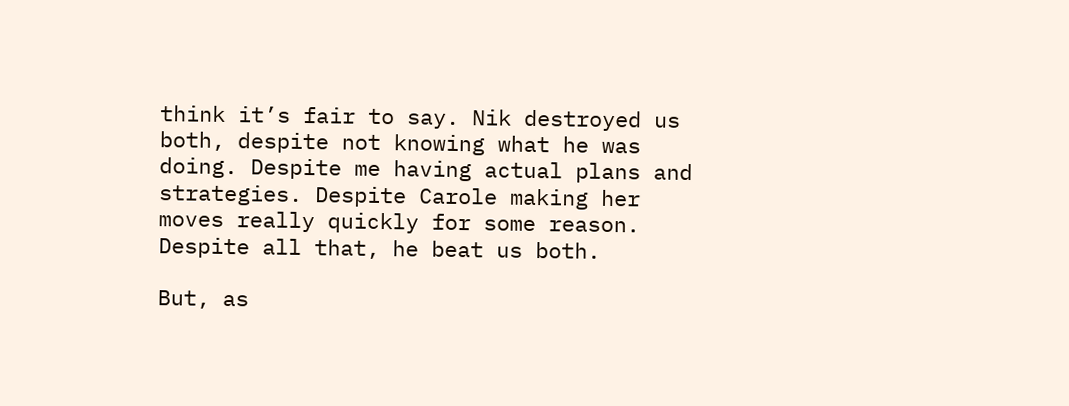think it’s fair to say. Nik destroyed us both, despite not knowing what he was doing. Despite me having actual plans and strategies. Despite Carole making her moves really quickly for some reason. Despite all that, he beat us both.

But, as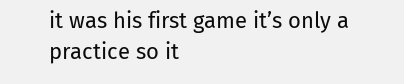it was his first game it’s only a practice so it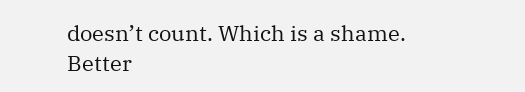doesn’t count. Which is a shame. Better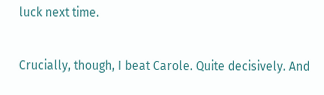luck next time.

Crucially, though, I beat Carole. Quite decisively. And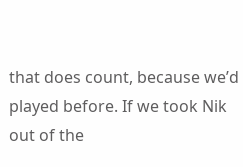that does count, because we’d played before. If we took Nik out of the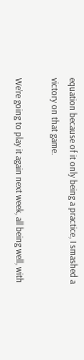equation because of it only being a practice, I smashed a victory on that game.

We’re going to play it again next week, all being well, with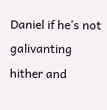Daniel if he’s not galivanting hither and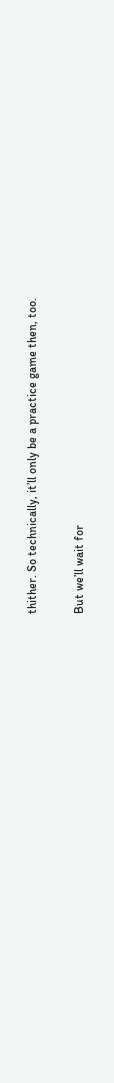thither. So technically, it’ll only be a practice game then, too.

But we’ll wait for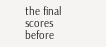the final scores before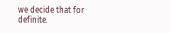we decide that for definite.